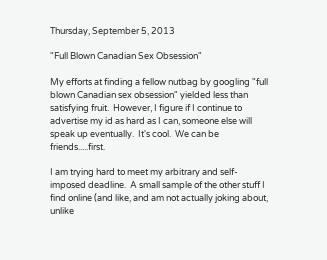Thursday, September 5, 2013

"Full Blown Canadian Sex Obsession"

My efforts at finding a fellow nutbag by googling "full blown Canadian sex obsession" yielded less than satisfying fruit.  However, I figure if I continue to advertise my id as hard as I can, someone else will speak up eventually.  It's cool.  We can be friends.....first.

I am trying hard to meet my arbitrary and self-imposed deadline.  A small sample of the other stuff I find online (and like, and am not actually joking about, unlike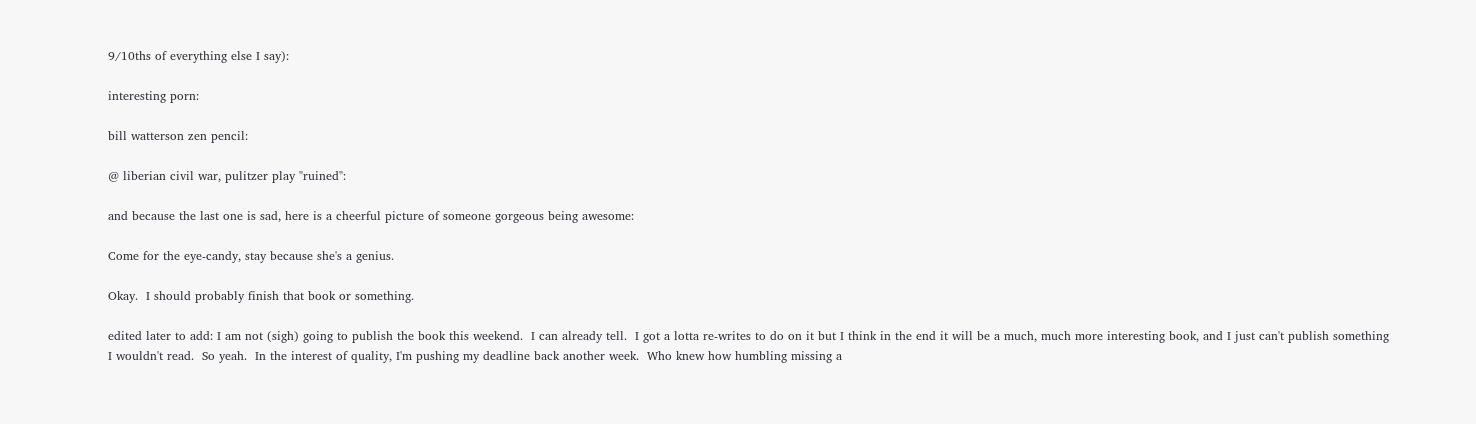9/10ths of everything else I say):

interesting porn:

bill watterson zen pencil:

@ liberian civil war, pulitzer play "ruined":

and because the last one is sad, here is a cheerful picture of someone gorgeous being awesome:

Come for the eye-candy, stay because she's a genius.

Okay.  I should probably finish that book or something.

edited later to add: I am not (sigh) going to publish the book this weekend.  I can already tell.  I got a lotta re-writes to do on it but I think in the end it will be a much, much more interesting book, and I just can't publish something I wouldn't read.  So yeah.  In the interest of quality, I'm pushing my deadline back another week.  Who knew how humbling missing a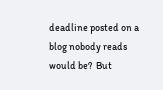deadline posted on a blog nobody reads would be?  But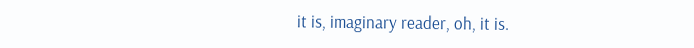it is, imaginary reader, oh, it is.